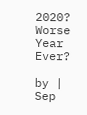2020? Worse Year Ever?

by | Sep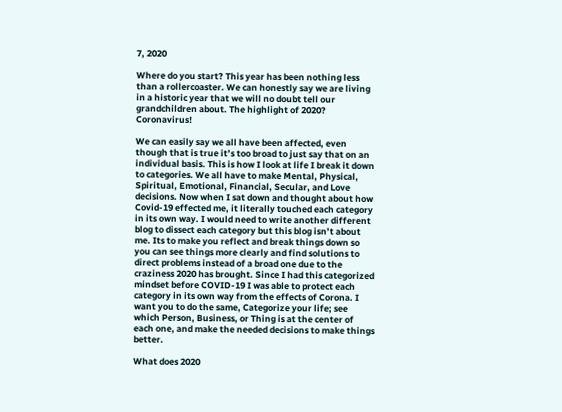7, 2020

Where do you start? This year has been nothing less than a rollercoaster. We can honestly say we are living in a historic year that we will no doubt tell our grandchildren about. The highlight of 2020? Coronavirus!

We can easily say we all have been affected, even though that is true it’s too broad to just say that on an individual basis. This is how I look at life I break it down to categories. We all have to make Mental, Physical, Spiritual, Emotional, Financial, Secular, and Love decisions. Now when I sat down and thought about how Covid-19 effected me, it literally touched each category in its own way. I would need to write another different blog to dissect each category but this blog isn’t about me. Its to make you reflect and break things down so you can see things more clearly and find solutions to direct problems instead of a broad one due to the craziness 2020 has brought. Since I had this categorized mindset before COVID-19 I was able to protect each category in its own way from the effects of Corona. I want you to do the same, Categorize your life; see which Person, Business, or Thing is at the center of each one, and make the needed decisions to make things better.

What does 2020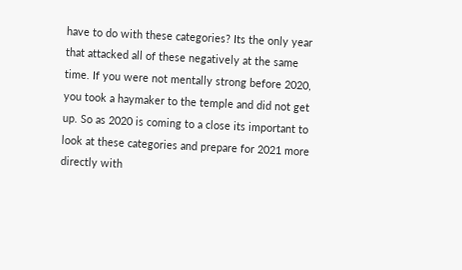have to do with these categories? Its the only year that attacked all of these negatively at the same time. If you were not mentally strong before 2020, you took a haymaker to the temple and did not get up. So as 2020 is coming to a close its important to look at these categories and prepare for 2021 more directly with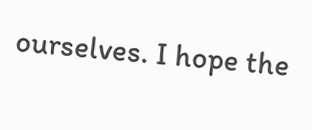ourselves. I hope the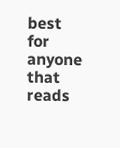best for anyone that reads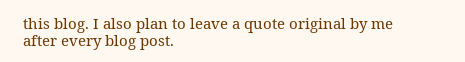this blog. I also plan to leave a quote original by me after every blog post.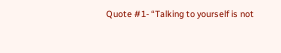Quote #1- “Talking to yourself is not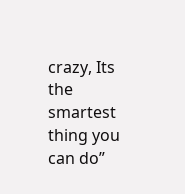crazy, Its the smartest thing you can do”